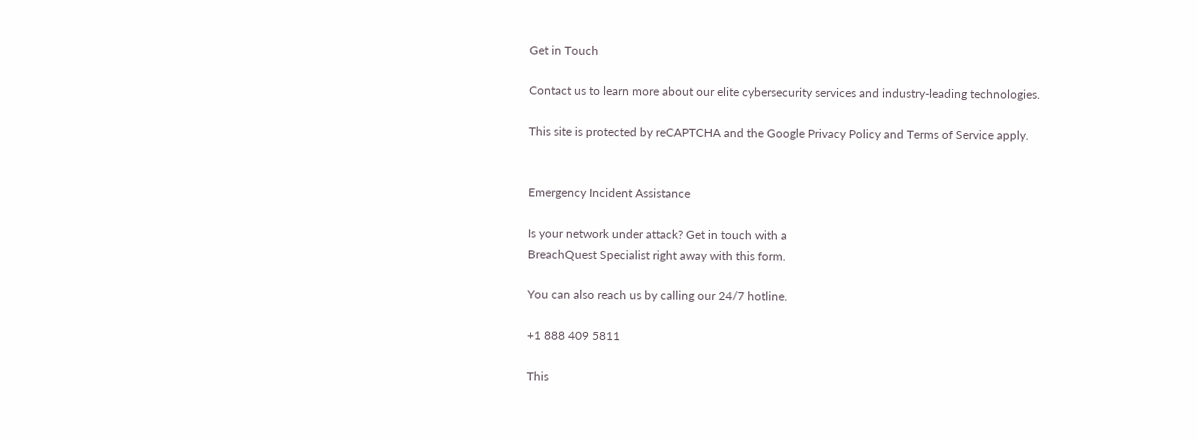Get in Touch

Contact us to learn more about our elite cybersecurity services and industry-leading technologies.

This site is protected by reCAPTCHA and the Google Privacy Policy and Terms of Service apply.


Emergency Incident Assistance

Is your network under attack? Get in touch with a
BreachQuest Specialist right away with this form.

You can also reach us by calling our 24/7 hotline.

+1 888 409 5811

This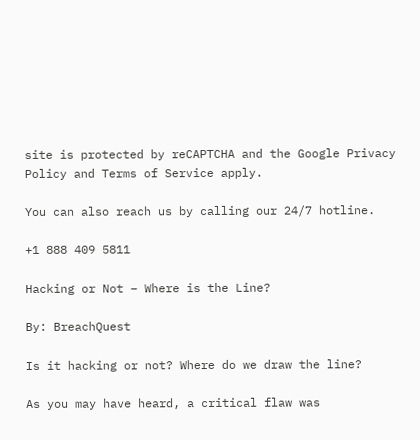site is protected by reCAPTCHA and the Google Privacy Policy and Terms of Service apply.

You can also reach us by calling our 24/7 hotline.

+1 888 409 5811

Hacking or Not – Where is the Line?

By: BreachQuest

Is it hacking or not? Where do we draw the line?

As you may have heard, a critical flaw was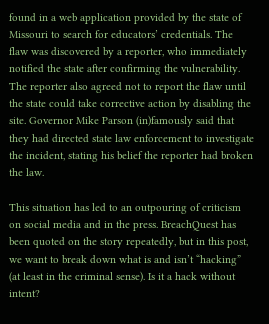found in a web application provided by the state of Missouri to search for educators’ credentials. The flaw was discovered by a reporter, who immediately notified the state after confirming the vulnerability. The reporter also agreed not to report the flaw until the state could take corrective action by disabling the site. Governor Mike Parson (in)famously said that they had directed state law enforcement to investigate the incident, stating his belief the reporter had broken the law.

This situation has led to an outpouring of criticism on social media and in the press. BreachQuest has been quoted on the story repeatedly, but in this post, we want to break down what is and isn’t “hacking” (at least in the criminal sense). Is it a hack without intent?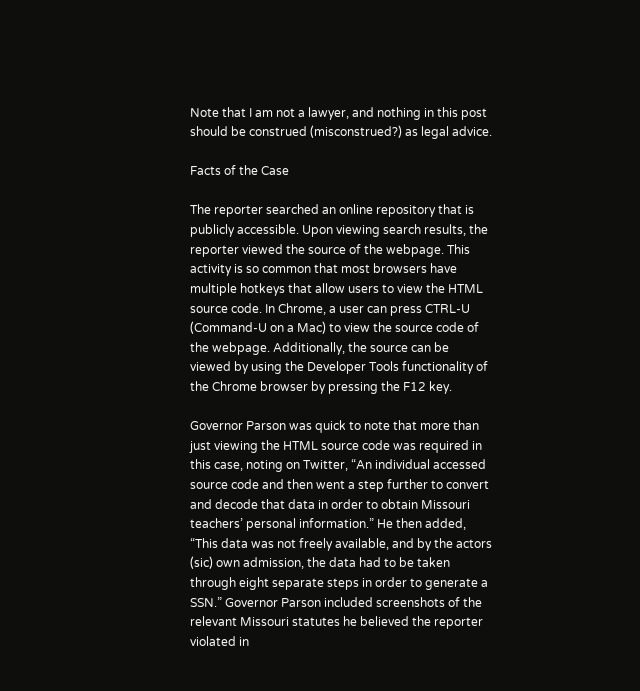Note that I am not a lawyer, and nothing in this post should be construed (misconstrued?) as legal advice.

Facts of the Case

The reporter searched an online repository that is publicly accessible. Upon viewing search results, the reporter viewed the source of the webpage. This activity is so common that most browsers have multiple hotkeys that allow users to view the HTML source code. In Chrome, a user can press CTRL-U (Command-U on a Mac) to view the source code of the webpage. Additionally, the source can be viewed by using the Developer Tools functionality of the Chrome browser by pressing the F12 key.

Governor Parson was quick to note that more than just viewing the HTML source code was required in this case, noting on Twitter, “An individual accessed source code and then went a step further to convert and decode that data in order to obtain Missouri teachers’ personal information.” He then added, “This data was not freely available, and by the actors (sic) own admission, the data had to be taken through eight separate steps in order to generate a SSN.” Governor Parson included screenshots of the relevant Missouri statutes he believed the reporter violated in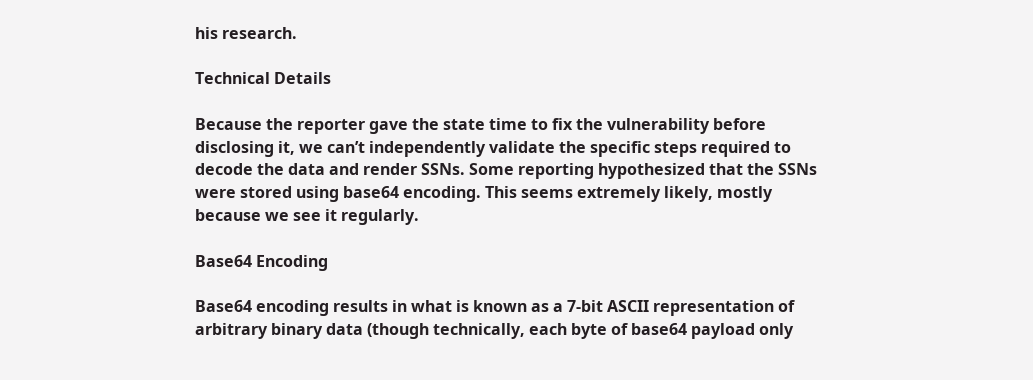his research.

Technical Details

Because the reporter gave the state time to fix the vulnerability before disclosing it, we can’t independently validate the specific steps required to decode the data and render SSNs. Some reporting hypothesized that the SSNs were stored using base64 encoding. This seems extremely likely, mostly because we see it regularly.

Base64 Encoding

Base64 encoding results in what is known as a 7-bit ASCII representation of arbitrary binary data (though technically, each byte of base64 payload only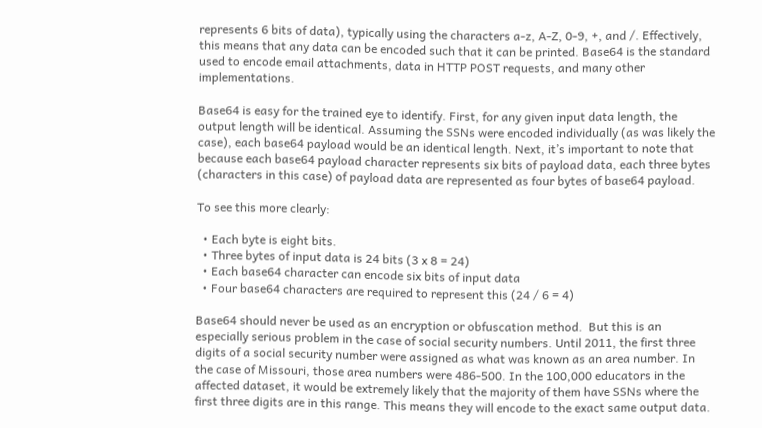represents 6 bits of data), typically using the characters a-z, A-Z, 0-9, +, and /. Effectively, this means that any data can be encoded such that it can be printed. Base64 is the standard used to encode email attachments, data in HTTP POST requests, and many other implementations.

Base64 is easy for the trained eye to identify. First, for any given input data length, the output length will be identical. Assuming the SSNs were encoded individually (as was likely the case), each base64 payload would be an identical length. Next, it’s important to note that because each base64 payload character represents six bits of payload data, each three bytes (characters in this case) of payload data are represented as four bytes of base64 payload.

To see this more clearly:

  • Each byte is eight bits.
  • Three bytes of input data is 24 bits (3 x 8 = 24)
  • Each base64 character can encode six bits of input data
  • Four base64 characters are required to represent this (24 / 6 = 4)

Base64 should never be used as an encryption or obfuscation method.  But this is an especially serious problem in the case of social security numbers. Until 2011, the first three digits of a social security number were assigned as what was known as an area number. In the case of Missouri, those area numbers were 486-500. In the 100,000 educators in the affected dataset, it would be extremely likely that the majority of them have SSNs where the first three digits are in this range. This means they will encode to the exact same output data.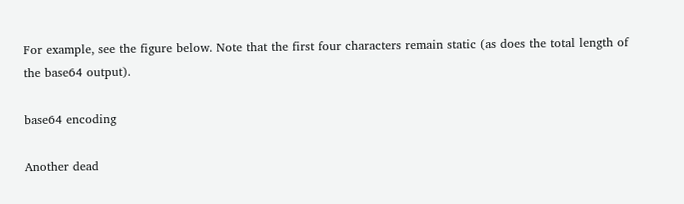For example, see the figure below. Note that the first four characters remain static (as does the total length of the base64 output).

base64 encoding

Another dead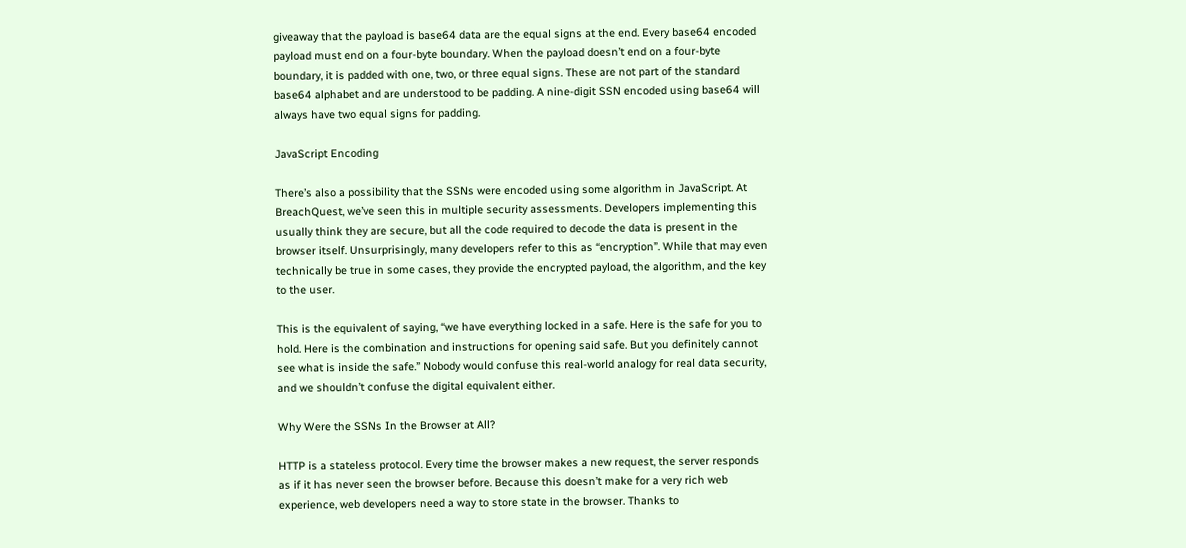giveaway that the payload is base64 data are the equal signs at the end. Every base64 encoded payload must end on a four-byte boundary. When the payload doesn’t end on a four-byte boundary, it is padded with one, two, or three equal signs. These are not part of the standard base64 alphabet and are understood to be padding. A nine-digit SSN encoded using base64 will always have two equal signs for padding.

JavaScript Encoding

There’s also a possibility that the SSNs were encoded using some algorithm in JavaScript. At BreachQuest, we’ve seen this in multiple security assessments. Developers implementing this usually think they are secure, but all the code required to decode the data is present in the browser itself. Unsurprisingly, many developers refer to this as “encryption”. While that may even technically be true in some cases, they provide the encrypted payload, the algorithm, and the key to the user.

This is the equivalent of saying, “we have everything locked in a safe. Here is the safe for you to hold. Here is the combination and instructions for opening said safe. But you definitely cannot see what is inside the safe.” Nobody would confuse this real-world analogy for real data security, and we shouldn’t confuse the digital equivalent either.

Why Were the SSNs In the Browser at All?

HTTP is a stateless protocol. Every time the browser makes a new request, the server responds as if it has never seen the browser before. Because this doesn’t make for a very rich web experience, web developers need a way to store state in the browser. Thanks to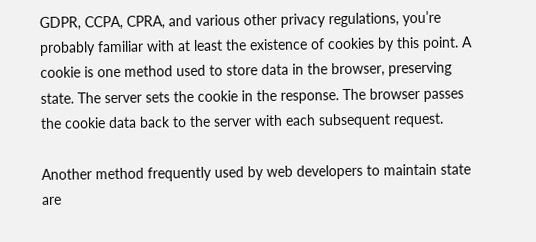GDPR, CCPA, CPRA, and various other privacy regulations, you’re probably familiar with at least the existence of cookies by this point. A cookie is one method used to store data in the browser, preserving state. The server sets the cookie in the response. The browser passes the cookie data back to the server with each subsequent request.

Another method frequently used by web developers to maintain state are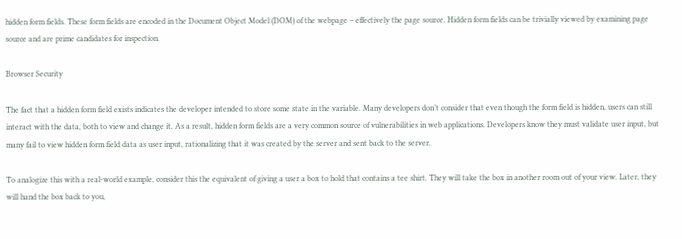hidden form fields. These form fields are encoded in the Document Object Model (DOM) of the webpage – effectively the page source. Hidden form fields can be trivially viewed by examining page source and are prime candidates for inspection.

Browser Security

The fact that a hidden form field exists indicates the developer intended to store some state in the variable. Many developers don’t consider that even though the form field is hidden, users can still interact with the data, both to view and change it. As a result, hidden form fields are a very common source of vulnerabilities in web applications. Developers know they must validate user input, but many fail to view hidden form field data as user input, rationalizing that it was created by the server and sent back to the server.

To analogize this with a real-world example, consider this the equivalent of giving a user a box to hold that contains a tee shirt. They will take the box in another room out of your view. Later, they will hand the box back to you,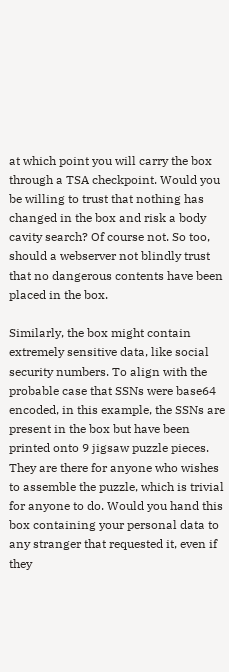at which point you will carry the box through a TSA checkpoint. Would you be willing to trust that nothing has changed in the box and risk a body cavity search? Of course not. So too, should a webserver not blindly trust that no dangerous contents have been placed in the box.

Similarly, the box might contain extremely sensitive data, like social security numbers. To align with the probable case that SSNs were base64 encoded, in this example, the SSNs are present in the box but have been printed onto 9 jigsaw puzzle pieces. They are there for anyone who wishes to assemble the puzzle, which is trivial for anyone to do. Would you hand this box containing your personal data to any stranger that requested it, even if they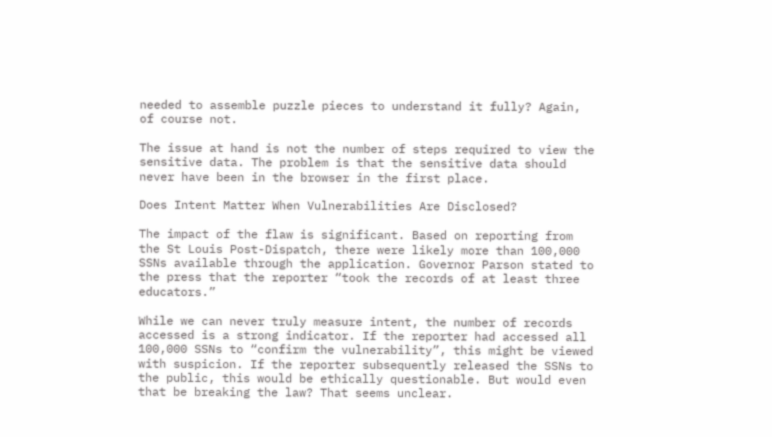needed to assemble puzzle pieces to understand it fully? Again, of course not.

The issue at hand is not the number of steps required to view the sensitive data. The problem is that the sensitive data should never have been in the browser in the first place.

Does Intent Matter When Vulnerabilities Are Disclosed?

The impact of the flaw is significant. Based on reporting from the St Louis Post-Dispatch, there were likely more than 100,000 SSNs available through the application. Governor Parson stated to the press that the reporter “took the records of at least three educators.”

While we can never truly measure intent, the number of records accessed is a strong indicator. If the reporter had accessed all 100,000 SSNs to “confirm the vulnerability”, this might be viewed with suspicion. If the reporter subsequently released the SSNs to the public, this would be ethically questionable. But would even that be breaking the law? That seems unclear.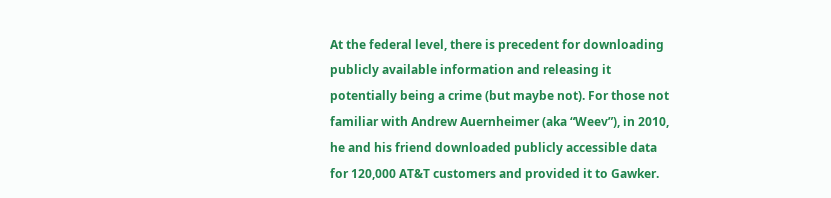At the federal level, there is precedent for downloading publicly available information and releasing it potentially being a crime (but maybe not). For those not familiar with Andrew Auernheimer (aka “Weev”), in 2010, he and his friend downloaded publicly accessible data for 120,000 AT&T customers and provided it to Gawker.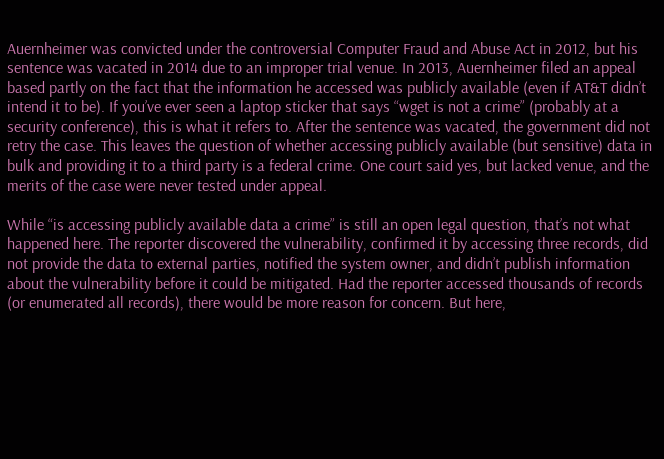Auernheimer was convicted under the controversial Computer Fraud and Abuse Act in 2012, but his sentence was vacated in 2014 due to an improper trial venue. In 2013, Auernheimer filed an appeal based partly on the fact that the information he accessed was publicly available (even if AT&T didn’t intend it to be). If you’ve ever seen a laptop sticker that says “wget is not a crime” (probably at a security conference), this is what it refers to. After the sentence was vacated, the government did not retry the case. This leaves the question of whether accessing publicly available (but sensitive) data in bulk and providing it to a third party is a federal crime. One court said yes, but lacked venue, and the merits of the case were never tested under appeal.

While “is accessing publicly available data a crime” is still an open legal question, that’s not what happened here. The reporter discovered the vulnerability, confirmed it by accessing three records, did not provide the data to external parties, notified the system owner, and didn’t publish information about the vulnerability before it could be mitigated. Had the reporter accessed thousands of records (or enumerated all records), there would be more reason for concern. But here,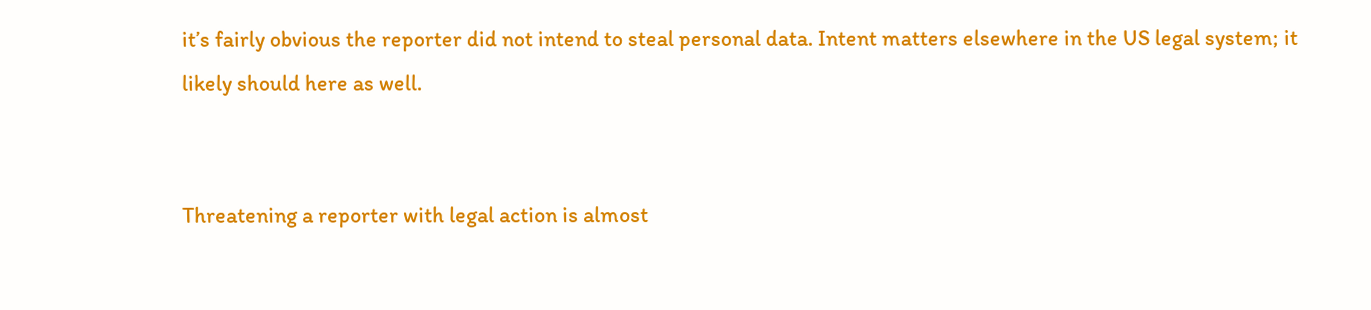it’s fairly obvious the reporter did not intend to steal personal data. Intent matters elsewhere in the US legal system; it likely should here as well.


Threatening a reporter with legal action is almost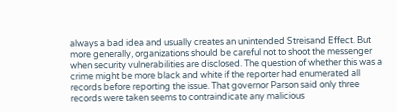always a bad idea and usually creates an unintended Streisand Effect. But more generally, organizations should be careful not to shoot the messenger when security vulnerabilities are disclosed. The question of whether this was a crime might be more black and white if the reporter had enumerated all records before reporting the issue. That governor Parson said only three records were taken seems to contraindicate any malicious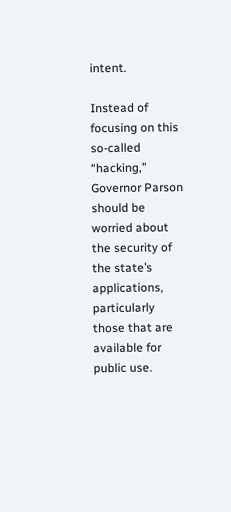intent.

Instead of focusing on this so-called “hacking,” Governor Parson should be worried about the security of the state’s applications, particularly those that are available for public use.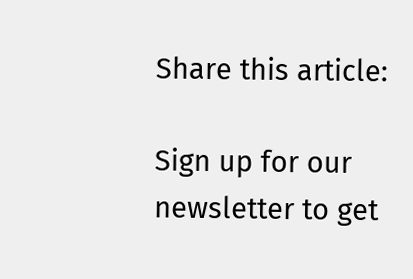Share this article:

Sign up for our newsletter to get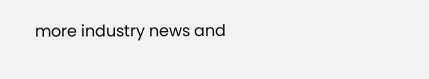more industry news and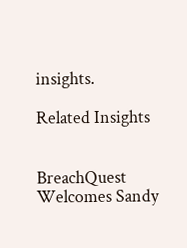insights.

Related Insights


BreachQuest Welcomes Sandy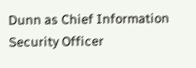Dunn as Chief Information Security Officer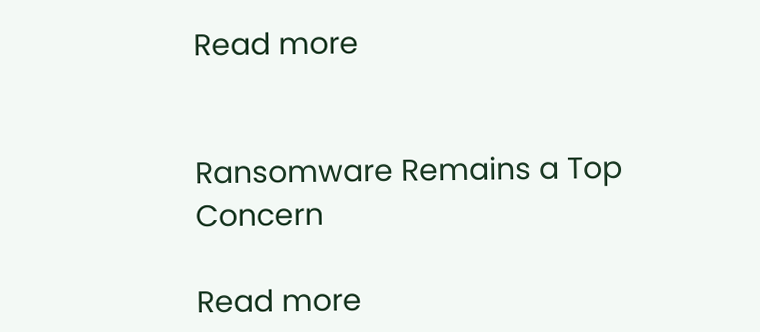Read more


Ransomware Remains a Top Concern

Read more